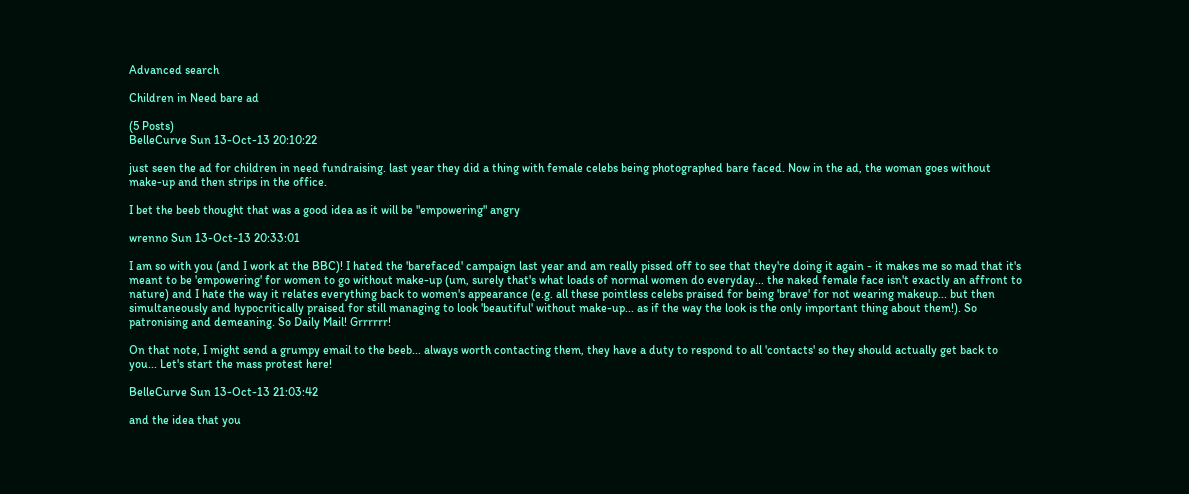Advanced search

Children in Need bare ad

(5 Posts)
BelleCurve Sun 13-Oct-13 20:10:22

just seen the ad for children in need fundraising. last year they did a thing with female celebs being photographed bare faced. Now in the ad, the woman goes without make-up and then strips in the office.

I bet the beeb thought that was a good idea as it will be "empowering" angry

wrenno Sun 13-Oct-13 20:33:01

I am so with you (and I work at the BBC)! I hated the 'barefaced' campaign last year and am really pissed off to see that they're doing it again - it makes me so mad that it's meant to be 'empowering' for women to go without make-up (um, surely that's what loads of normal women do everyday... the naked female face isn't exactly an affront to nature) and I hate the way it relates everything back to women's appearance (e.g. all these pointless celebs praised for being 'brave' for not wearing makeup... but then simultaneously and hypocritically praised for still managing to look 'beautiful' without make-up... as if the way the look is the only important thing about them!). So patronising and demeaning. So Daily Mail! Grrrrrr!

On that note, I might send a grumpy email to the beeb... always worth contacting them, they have a duty to respond to all 'contacts' so they should actually get back to you... Let's start the mass protest here!

BelleCurve Sun 13-Oct-13 21:03:42

and the idea that you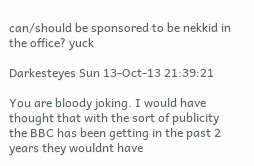can/should be sponsored to be nekkid in the office? yuck

Darkesteyes Sun 13-Oct-13 21:39:21

You are bloody joking. I would have thought that with the sort of publicity the BBC has been getting in the past 2 years they wouldnt have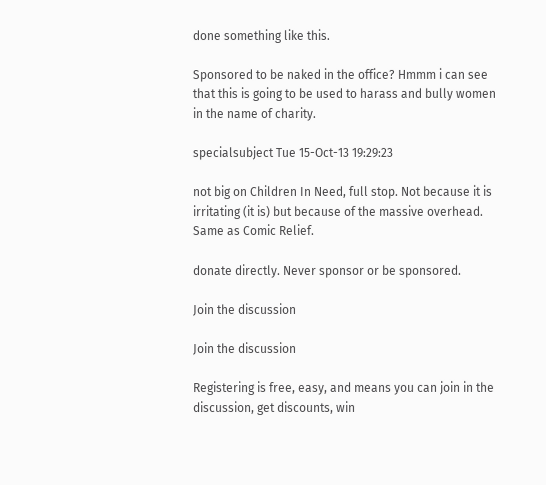done something like this.

Sponsored to be naked in the office? Hmmm i can see that this is going to be used to harass and bully women in the name of charity.

specialsubject Tue 15-Oct-13 19:29:23

not big on Children In Need, full stop. Not because it is irritating (it is) but because of the massive overhead. Same as Comic Relief.

donate directly. Never sponsor or be sponsored.

Join the discussion

Join the discussion

Registering is free, easy, and means you can join in the discussion, get discounts, win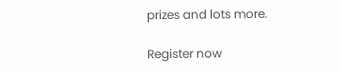prizes and lots more.

Register now